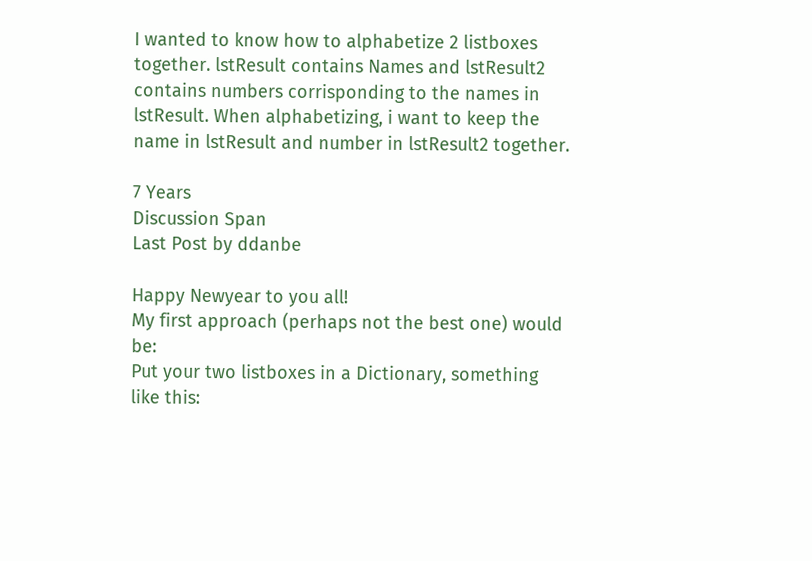I wanted to know how to alphabetize 2 listboxes together. lstResult contains Names and lstResult2 contains numbers corrisponding to the names in lstResult. When alphabetizing, i want to keep the name in lstResult and number in lstResult2 together.

7 Years
Discussion Span
Last Post by ddanbe

Happy Newyear to you all!
My first approach (perhaps not the best one) would be:
Put your two listboxes in a Dictionary, something like this: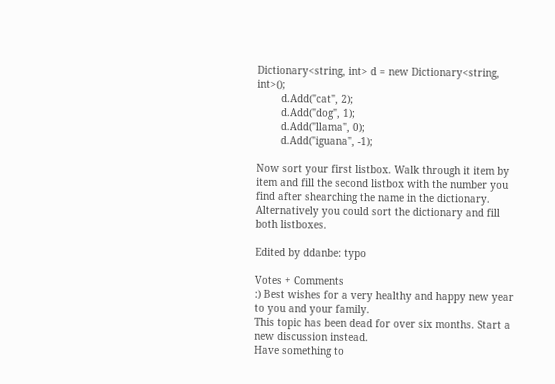Dictionary<string, int> d = new Dictionary<string, int>();
        d.Add("cat", 2);
        d.Add("dog", 1);
        d.Add("llama", 0);
        d.Add("iguana", -1);

Now sort your first listbox. Walk through it item by item and fill the second listbox with the number you find after shearching the name in the dictionary.
Alternatively you could sort the dictionary and fill both listboxes.

Edited by ddanbe: typo

Votes + Comments
:) Best wishes for a very healthy and happy new year to you and your family.
This topic has been dead for over six months. Start a new discussion instead.
Have something to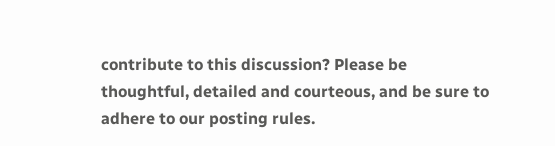contribute to this discussion? Please be thoughtful, detailed and courteous, and be sure to adhere to our posting rules.